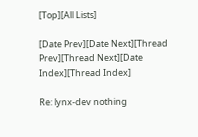[Top][All Lists]

[Date Prev][Date Next][Thread Prev][Thread Next][Date Index][Thread Index]

Re: lynx-dev nothing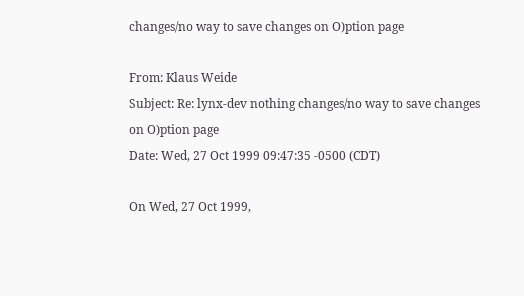changes/no way to save changes on O)ption page

From: Klaus Weide
Subject: Re: lynx-dev nothing changes/no way to save changes on O)ption page
Date: Wed, 27 Oct 1999 09:47:35 -0500 (CDT)

On Wed, 27 Oct 1999,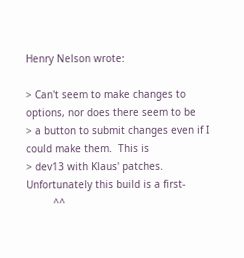Henry Nelson wrote:

> Can't seem to make changes to options, nor does there seem to be
> a button to submit changes even if I could make them.  This is
> dev13 with Klaus' patches.  Unfortunately this build is a first-
         ^^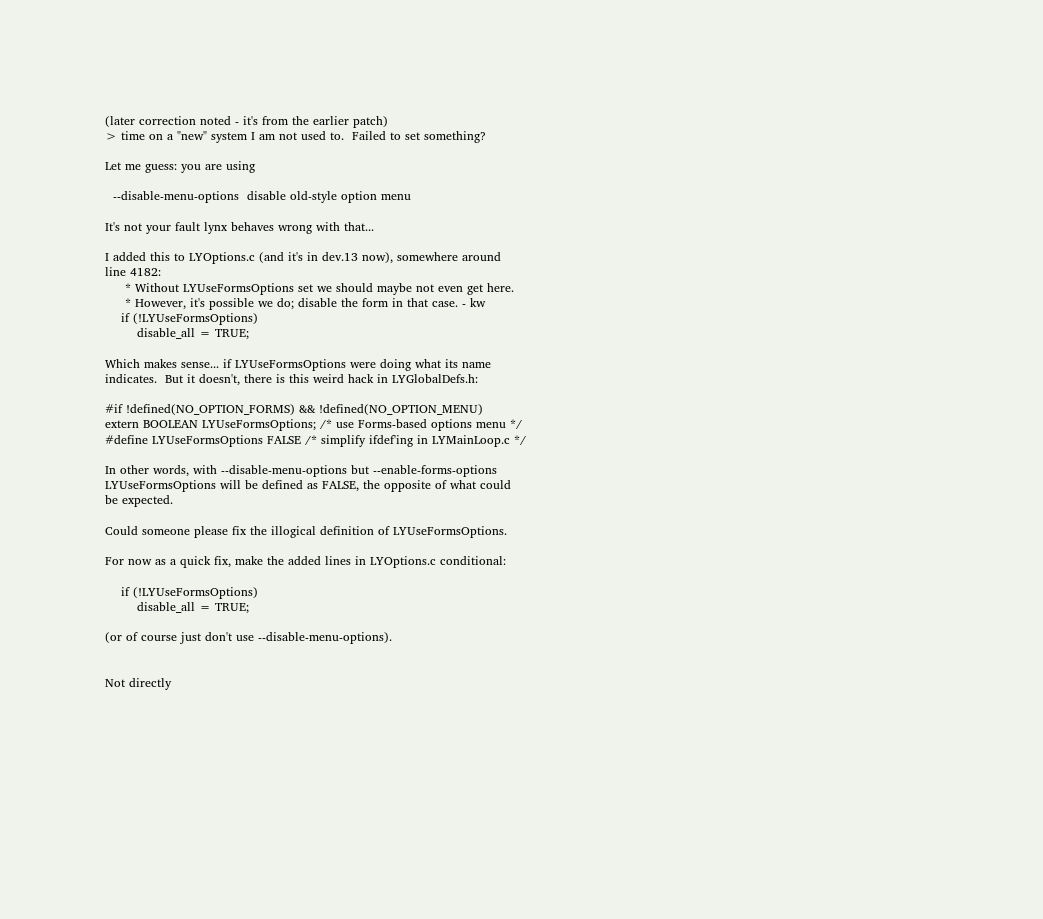(later correction noted - it's from the earlier patch)
> time on a "new" system I am not used to.  Failed to set something?

Let me guess: you are using

  --disable-menu-options  disable old-style option menu

It's not your fault lynx behaves wrong with that...

I added this to LYOptions.c (and it's in dev.13 now), somewhere around
line 4182:
     * Without LYUseFormsOptions set we should maybe not even get here.
     * However, it's possible we do; disable the form in that case. - kw
    if (!LYUseFormsOptions)
        disable_all = TRUE;

Which makes sense... if LYUseFormsOptions were doing what its name
indicates.  But it doesn't, there is this weird hack in LYGlobalDefs.h:

#if !defined(NO_OPTION_FORMS) && !defined(NO_OPTION_MENU)
extern BOOLEAN LYUseFormsOptions; /* use Forms-based options menu */
#define LYUseFormsOptions FALSE /* simplify ifdef'ing in LYMainLoop.c */

In other words, with --disable-menu-options but --enable-forms-options
LYUseFormsOptions will be defined as FALSE, the opposite of what could
be expected.

Could someone please fix the illogical definition of LYUseFormsOptions.

For now as a quick fix, make the added lines in LYOptions.c conditional:

    if (!LYUseFormsOptions)
        disable_all = TRUE;

(or of course just don't use --disable-menu-options).


Not directly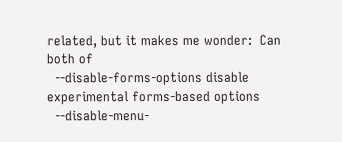related, but it makes me wonder:  Can both of
  --disable-forms-options disable experimental forms-based options
  --disable-menu-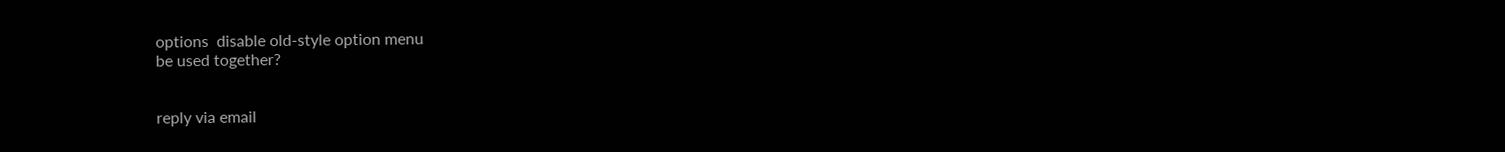options  disable old-style option menu
be used together?


reply via email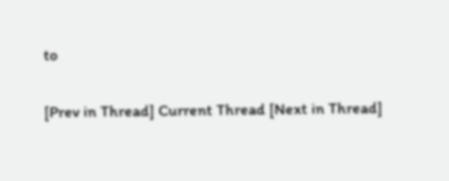to

[Prev in Thread] Current Thread [Next in Thread]